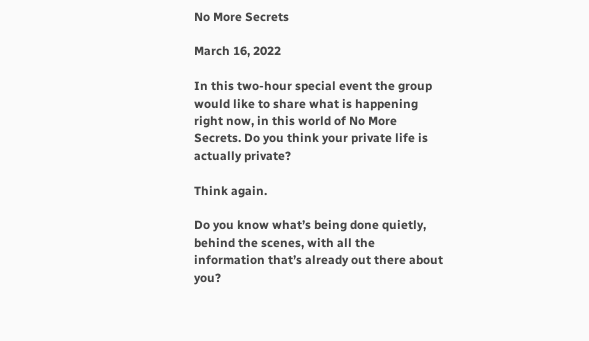No More Secrets

March 16, 2022

In this two-hour special event the group would like to share what is happening right now, in this world of No More Secrets. Do you think your private life is actually private?

Think again.

Do you know what’s being done quietly, behind the scenes, with all the information that’s already out there about you?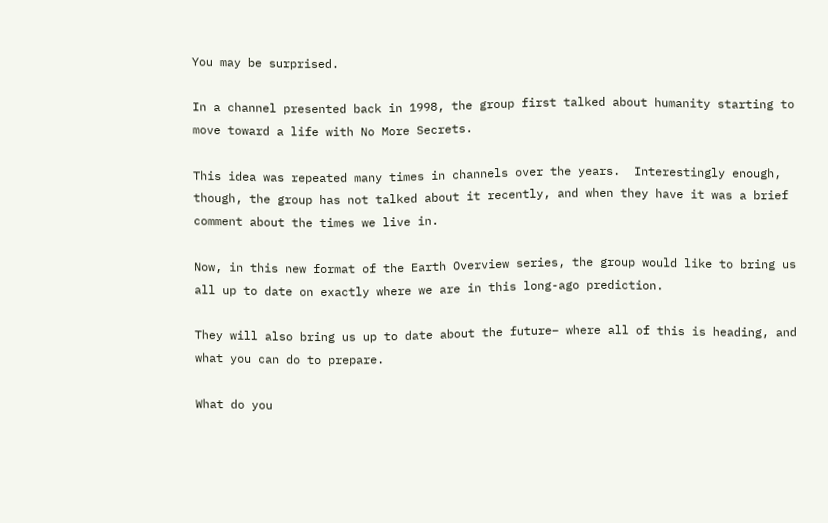You may be surprised.

In a channel presented back in 1998, the group first talked about humanity starting to move toward a life with No More Secrets.

This idea was repeated many times in channels over the years.  Interestingly enough, though, the group has not talked about it recently, and when they have it was a brief comment about the times we live in.

Now, in this new format of the Earth Overview series, the group would like to bring us all up to date on exactly where we are in this long-ago prediction.

They will also bring us up to date about the future– where all of this is heading, and what you can do to prepare.

What do you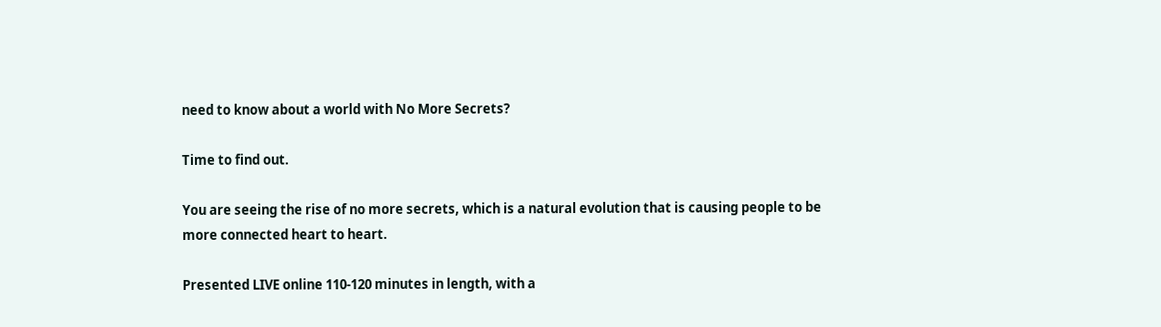need to know about a world with No More Secrets?

Time to find out.

You are seeing the rise of no more secrets, which is a natural evolution that is causing people to be more connected heart to heart.

Presented LIVE online 110-120 minutes in length, with a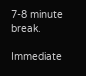7-8 minute break.

Immediate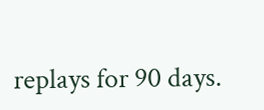replays for 90 days.